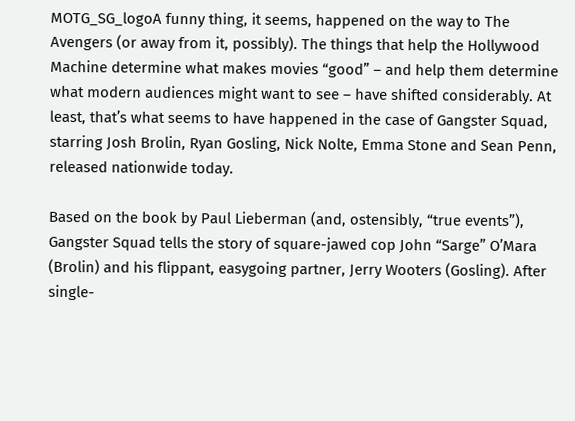MOTG_SG_logoA funny thing, it seems, happened on the way to The Avengers (or away from it, possibly). The things that help the Hollywood Machine determine what makes movies “good” – and help them determine what modern audiences might want to see – have shifted considerably. At least, that’s what seems to have happened in the case of Gangster Squad, starring Josh Brolin, Ryan Gosling, Nick Nolte, Emma Stone and Sean Penn, released nationwide today.

Based on the book by Paul Lieberman (and, ostensibly, “true events”), Gangster Squad tells the story of square-jawed cop John “Sarge” O’Mara (Brolin) and his flippant, easygoing partner, Jerry Wooters (Gosling). After single-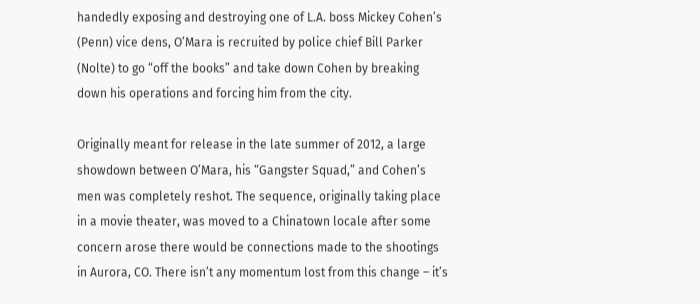handedly exposing and destroying one of L.A. boss Mickey Cohen’s (Penn) vice dens, O’Mara is recruited by police chief Bill Parker (Nolte) to go “off the books” and take down Cohen by breaking down his operations and forcing him from the city.

Originally meant for release in the late summer of 2012, a large showdown between O’Mara, his “Gangster Squad,” and Cohen’s men was completely reshot. The sequence, originally taking place in a movie theater, was moved to a Chinatown locale after some concern arose there would be connections made to the shootings in Aurora, CO. There isn’t any momentum lost from this change – it’s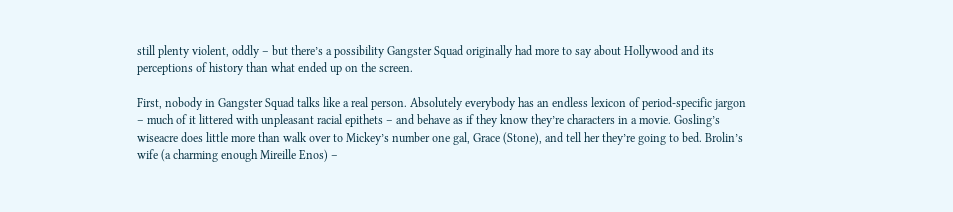still plenty violent, oddly – but there’s a possibility Gangster Squad originally had more to say about Hollywood and its perceptions of history than what ended up on the screen.

First, nobody in Gangster Squad talks like a real person. Absolutely everybody has an endless lexicon of period-specific jargon – much of it littered with unpleasant racial epithets – and behave as if they know they’re characters in a movie. Gosling’s wiseacre does little more than walk over to Mickey’s number one gal, Grace (Stone), and tell her they’re going to bed. Brolin’s wife (a charming enough Mireille Enos) –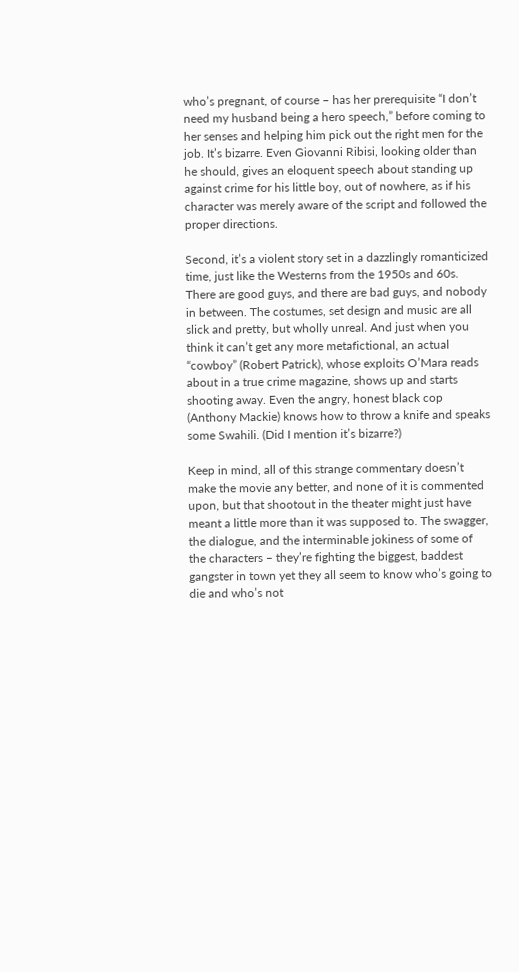who’s pregnant, of course – has her prerequisite “I don’t need my husband being a hero speech,” before coming to her senses and helping him pick out the right men for the job. It’s bizarre. Even Giovanni Ribisi, looking older than he should, gives an eloquent speech about standing up against crime for his little boy, out of nowhere, as if his character was merely aware of the script and followed the proper directions.

Second, it’s a violent story set in a dazzlingly romanticized time, just like the Westerns from the 1950s and 60s. There are good guys, and there are bad guys, and nobody in between. The costumes, set design and music are all slick and pretty, but wholly unreal. And just when you think it can’t get any more metafictional, an actual “cowboy” (Robert Patrick), whose exploits O’Mara reads about in a true crime magazine, shows up and starts shooting away. Even the angry, honest black cop (Anthony Mackie) knows how to throw a knife and speaks some Swahili. (Did I mention it’s bizarre?)

Keep in mind, all of this strange commentary doesn’t make the movie any better, and none of it is commented upon, but that shootout in the theater might just have meant a little more than it was supposed to. The swagger, the dialogue, and the interminable jokiness of some of the characters – they’re fighting the biggest, baddest gangster in town yet they all seem to know who’s going to die and who’s not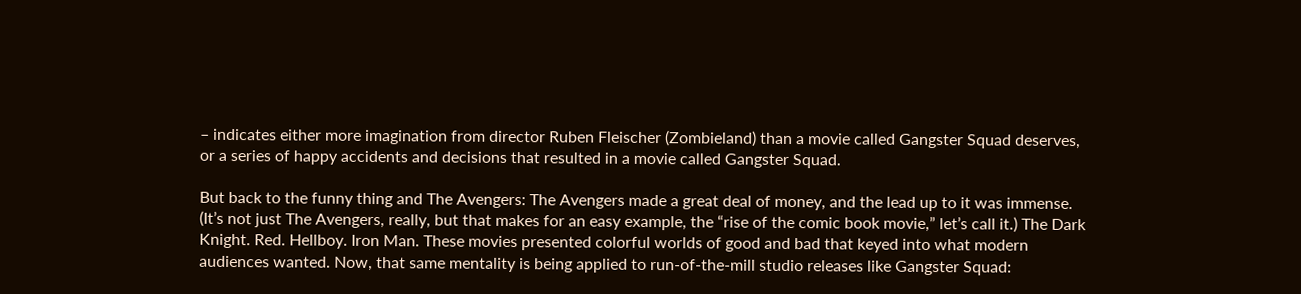– indicates either more imagination from director Ruben Fleischer (Zombieland) than a movie called Gangster Squad deserves, or a series of happy accidents and decisions that resulted in a movie called Gangster Squad.

But back to the funny thing and The Avengers: The Avengers made a great deal of money, and the lead up to it was immense. (It’s not just The Avengers, really, but that makes for an easy example, the “rise of the comic book movie,” let’s call it.) The Dark Knight. Red. Hellboy. Iron Man. These movies presented colorful worlds of good and bad that keyed into what modern audiences wanted. Now, that same mentality is being applied to run-of-the-mill studio releases like Gangster Squad: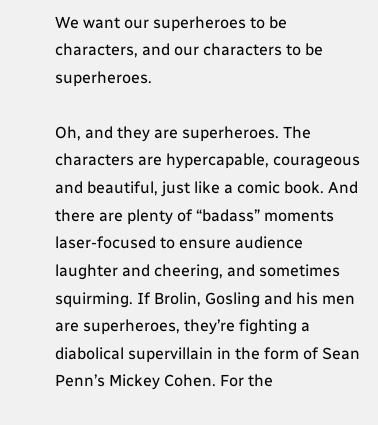We want our superheroes to be characters, and our characters to be superheroes.

Oh, and they are superheroes. The characters are hypercapable, courageous and beautiful, just like a comic book. And there are plenty of “badass” moments laser-focused to ensure audience laughter and cheering, and sometimes squirming. If Brolin, Gosling and his men are superheroes, they’re fighting a diabolical supervillain in the form of Sean Penn’s Mickey Cohen. For the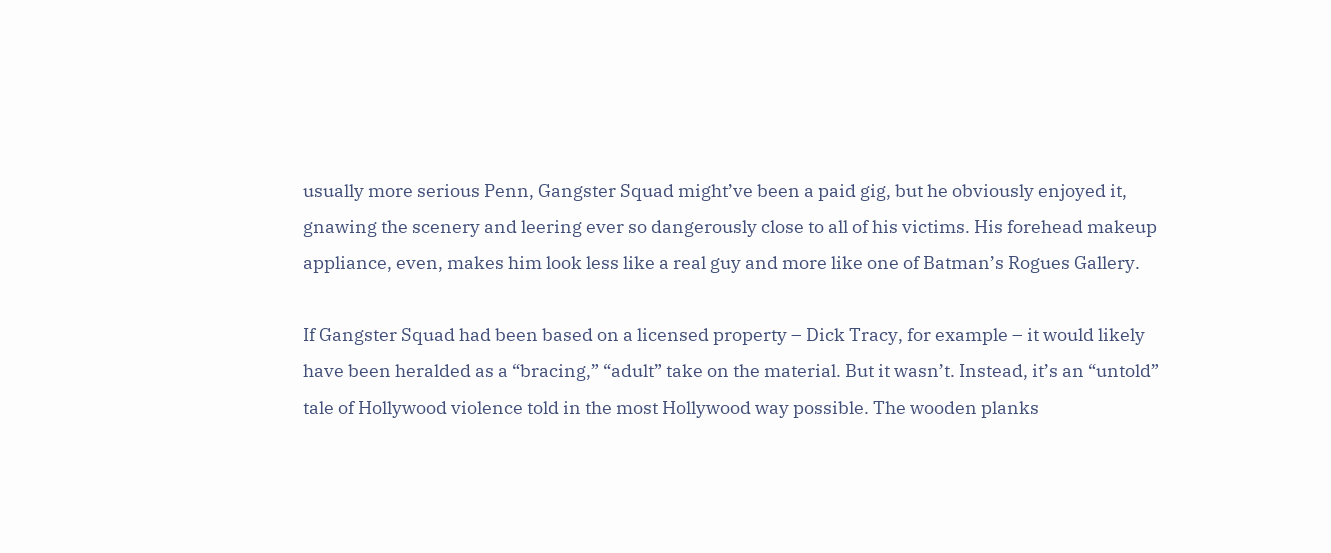usually more serious Penn, Gangster Squad might’ve been a paid gig, but he obviously enjoyed it, gnawing the scenery and leering ever so dangerously close to all of his victims. His forehead makeup appliance, even, makes him look less like a real guy and more like one of Batman’s Rogues Gallery.

If Gangster Squad had been based on a licensed property – Dick Tracy, for example – it would likely have been heralded as a “bracing,” “adult” take on the material. But it wasn’t. Instead, it’s an “untold” tale of Hollywood violence told in the most Hollywood way possible. The wooden planks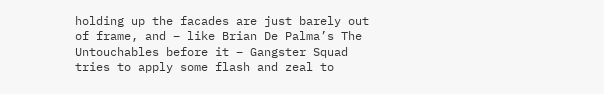holding up the facades are just barely out of frame, and – like Brian De Palma’s The Untouchables before it – Gangster Squad tries to apply some flash and zeal to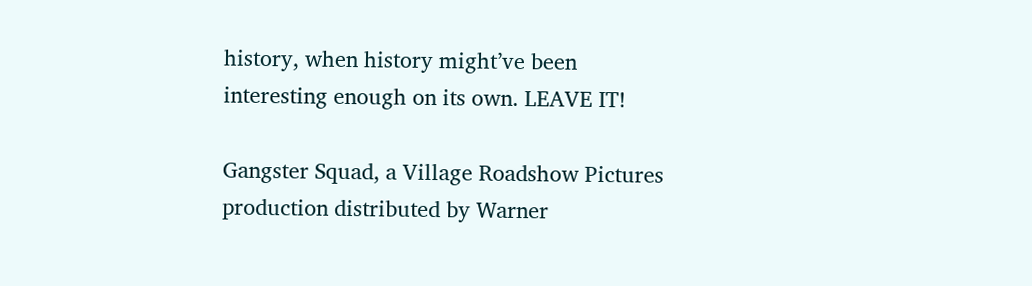history, when history might’ve been interesting enough on its own. LEAVE IT!

Gangster Squad, a Village Roadshow Pictures production distributed by Warner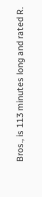Bros., is 113 minutes long and rated R.